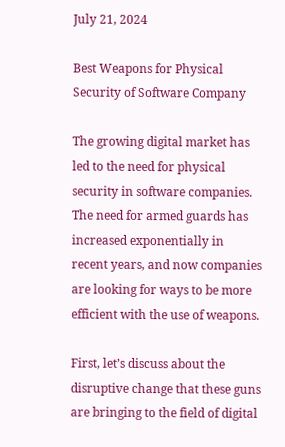July 21, 2024

Best Weapons for Physical Security of Software Company

The growing digital market has led to the need for physical security in software companies. The need for armed guards has increased exponentially in recent years, and now companies are looking for ways to be more efficient with the use of weapons.

First, let’s discuss about the disruptive change that these guns are bringing to the field of digital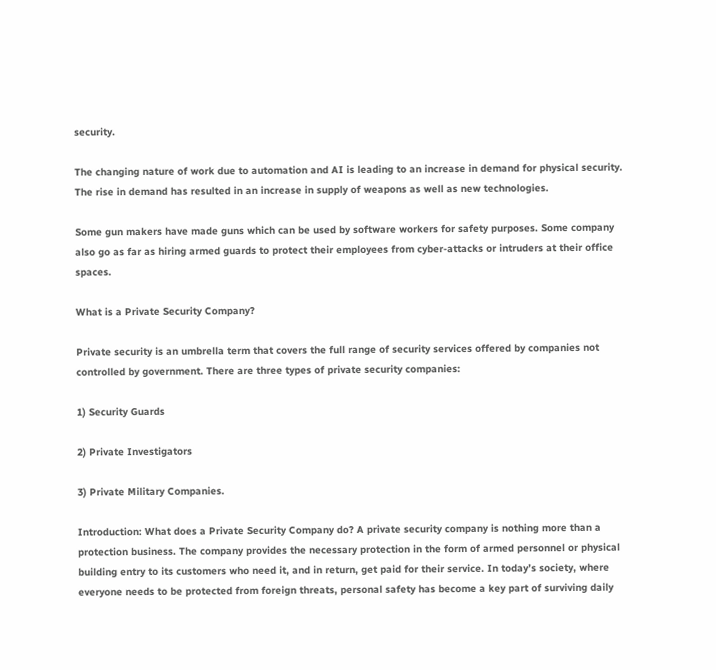security.

The changing nature of work due to automation and AI is leading to an increase in demand for physical security. The rise in demand has resulted in an increase in supply of weapons as well as new technologies.

Some gun makers have made guns which can be used by software workers for safety purposes. Some company also go as far as hiring armed guards to protect their employees from cyber-attacks or intruders at their office spaces.

What is a Private Security Company?

Private security is an umbrella term that covers the full range of security services offered by companies not controlled by government. There are three types of private security companies:

1) Security Guards

2) Private Investigators

3) Private Military Companies.

Introduction: What does a Private Security Company do? A private security company is nothing more than a protection business. The company provides the necessary protection in the form of armed personnel or physical building entry to its customers who need it, and in return, get paid for their service. In today’s society, where everyone needs to be protected from foreign threats, personal safety has become a key part of surviving daily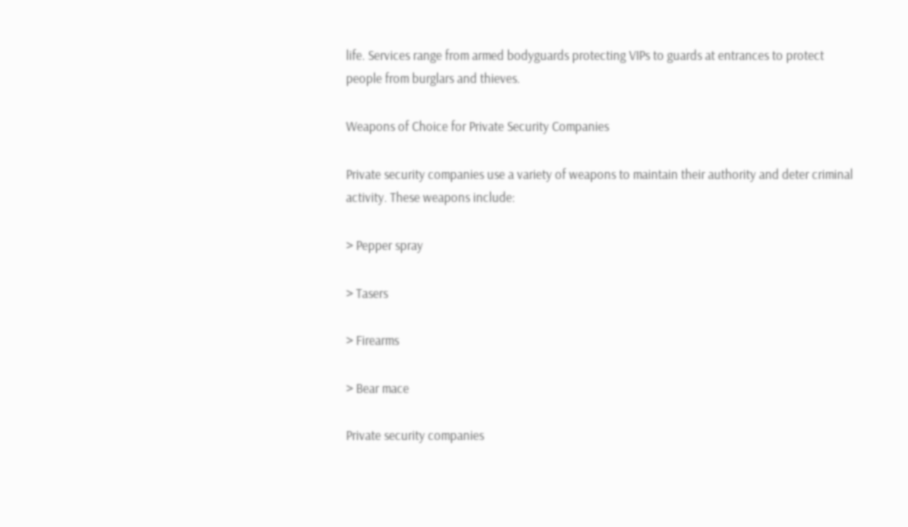life. Services range from armed bodyguards protecting VIPs to guards at entrances to protect people from burglars and thieves.

Weapons of Choice for Private Security Companies

Private security companies use a variety of weapons to maintain their authority and deter criminal activity. These weapons include:

> Pepper spray

> Tasers

> Firearms

> Bear mace

Private security companies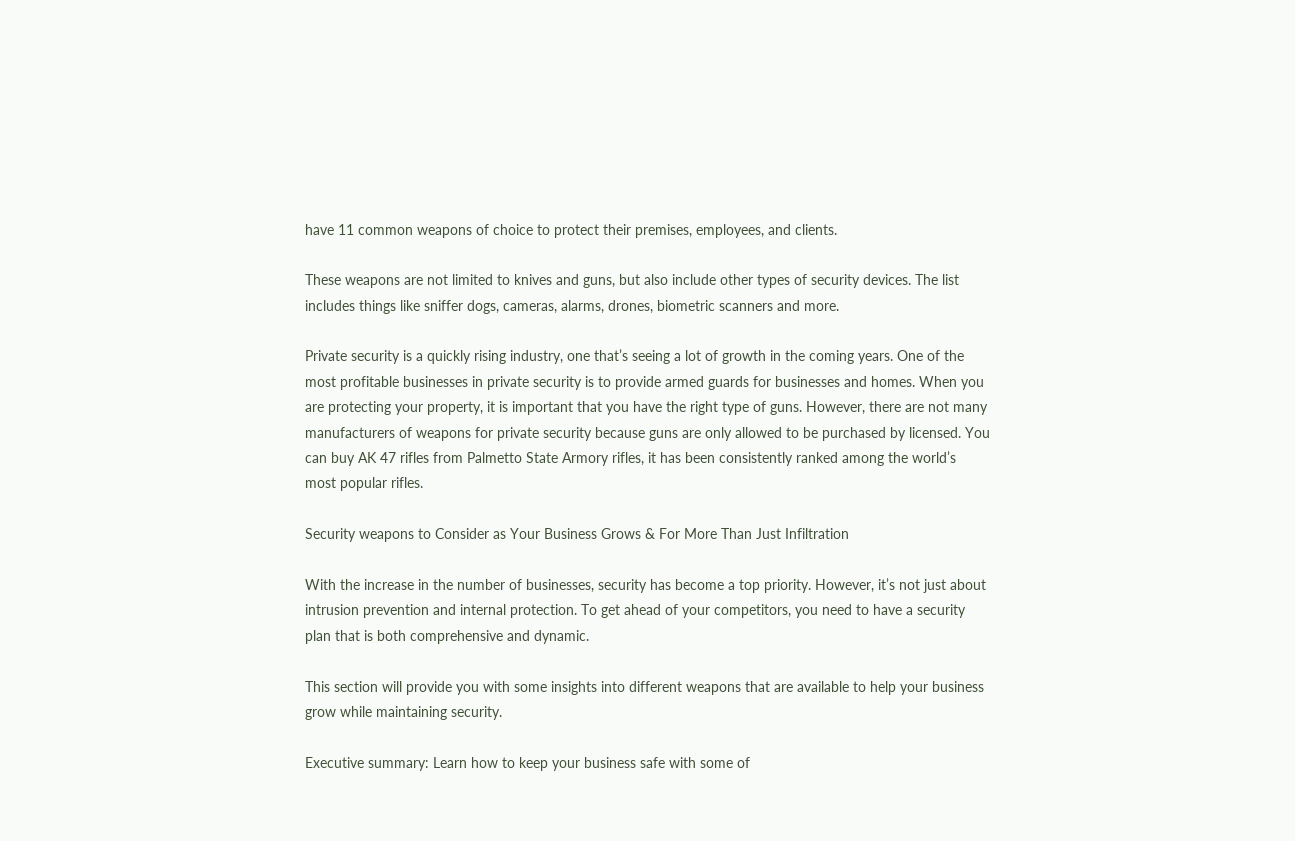have 11 common weapons of choice to protect their premises, employees, and clients.

These weapons are not limited to knives and guns, but also include other types of security devices. The list includes things like sniffer dogs, cameras, alarms, drones, biometric scanners and more.

Private security is a quickly rising industry, one that’s seeing a lot of growth in the coming years. One of the most profitable businesses in private security is to provide armed guards for businesses and homes. When you are protecting your property, it is important that you have the right type of guns. However, there are not many manufacturers of weapons for private security because guns are only allowed to be purchased by licensed. You can buy AK 47 rifles from Palmetto State Armory rifles, it has been consistently ranked among the world’s most popular rifles.

Security weapons to Consider as Your Business Grows & For More Than Just Infiltration

With the increase in the number of businesses, security has become a top priority. However, it’s not just about intrusion prevention and internal protection. To get ahead of your competitors, you need to have a security plan that is both comprehensive and dynamic.

This section will provide you with some insights into different weapons that are available to help your business grow while maintaining security.

Executive summary: Learn how to keep your business safe with some of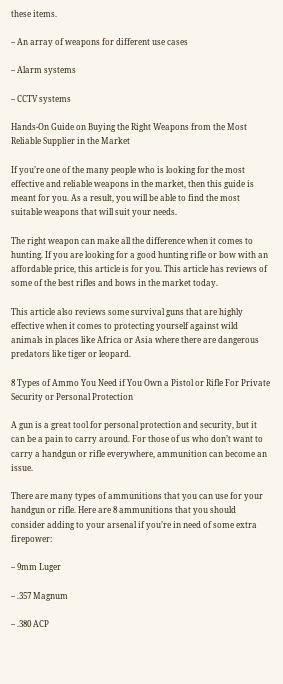these items.

– An array of weapons for different use cases

– Alarm systems

– CCTV systems

Hands-On Guide on Buying the Right Weapons from the Most Reliable Supplier in the Market

If you’re one of the many people who is looking for the most effective and reliable weapons in the market, then this guide is meant for you. As a result, you will be able to find the most suitable weapons that will suit your needs.

The right weapon can make all the difference when it comes to hunting. If you are looking for a good hunting rifle or bow with an affordable price, this article is for you. This article has reviews of some of the best rifles and bows in the market today.

This article also reviews some survival guns that are highly effective when it comes to protecting yourself against wild animals in places like Africa or Asia where there are dangerous predators like tiger or leopard.

8 Types of Ammo You Need if You Own a Pistol or Rifle For Private Security or Personal Protection

A gun is a great tool for personal protection and security, but it can be a pain to carry around. For those of us who don’t want to carry a handgun or rifle everywhere, ammunition can become an issue.

There are many types of ammunitions that you can use for your handgun or rifle. Here are 8 ammunitions that you should consider adding to your arsenal if you’re in need of some extra firepower:

– 9mm Luger

– .357 Magnum

– .380 ACP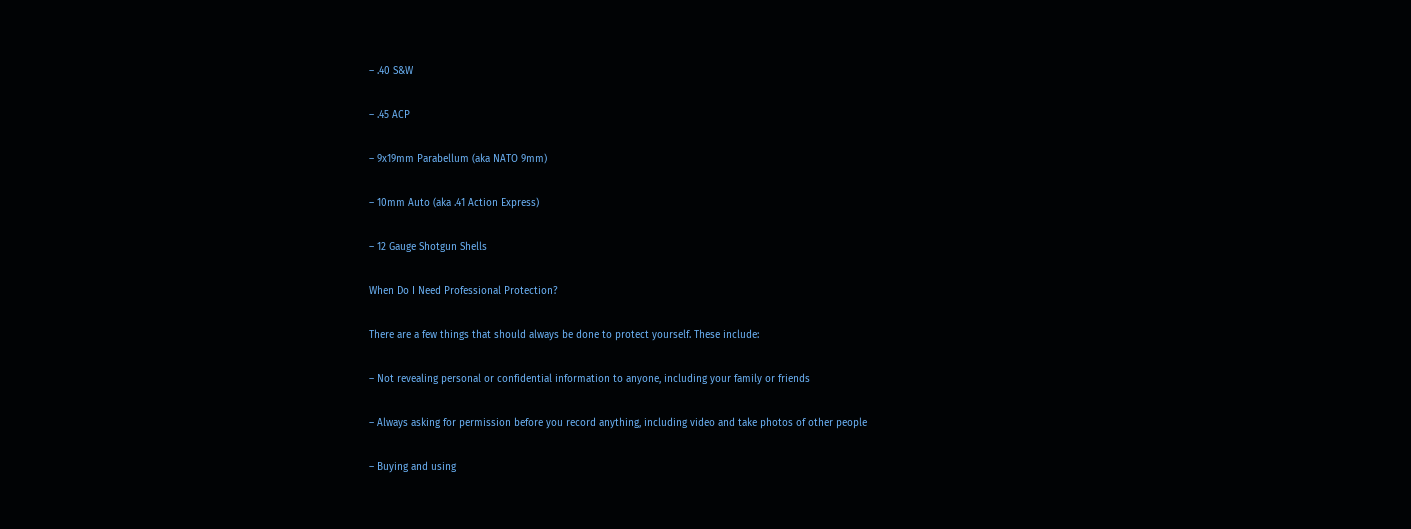– .40 S&W

– .45 ACP

– 9x19mm Parabellum (aka NATO 9mm)

– 10mm Auto (aka .41 Action Express)

– 12 Gauge Shotgun Shells

When Do I Need Professional Protection?

There are a few things that should always be done to protect yourself. These include:

– Not revealing personal or confidential information to anyone, including your family or friends

– Always asking for permission before you record anything, including video and take photos of other people

– Buying and using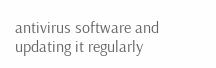antivirus software and updating it regularly